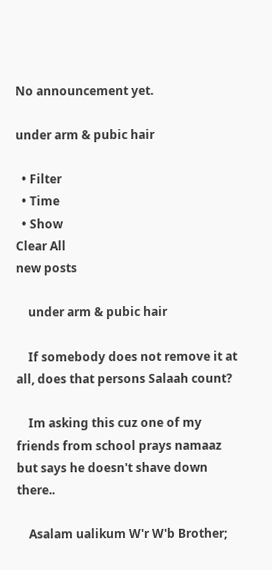No announcement yet.

under arm & pubic hair

  • Filter
  • Time
  • Show
Clear All
new posts

    under arm & pubic hair

    If somebody does not remove it at all, does that persons Salaah count?

    Im asking this cuz one of my friends from school prays namaaz but says he doesn't shave down there..

    Asalam ualikum W'r W'b Brother;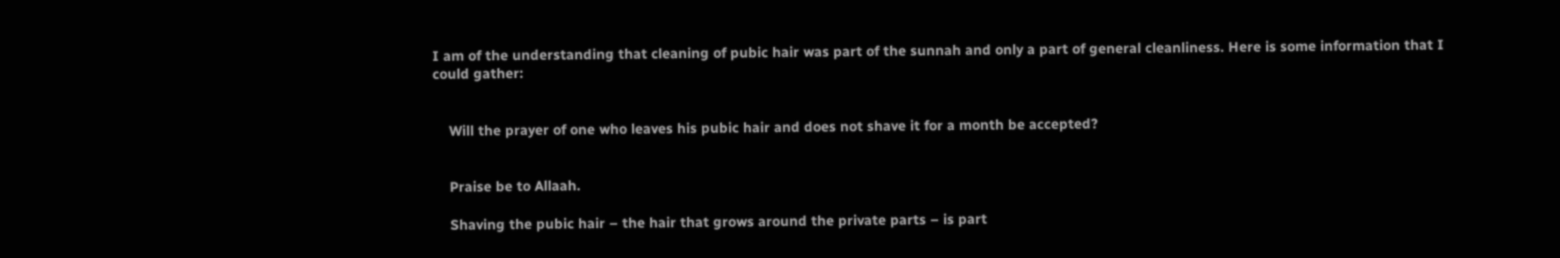I am of the understanding that cleaning of pubic hair was part of the sunnah and only a part of general cleanliness. Here is some information that I could gather:


    Will the prayer of one who leaves his pubic hair and does not shave it for a month be accepted?


    Praise be to Allaah.

    Shaving the pubic hair – the hair that grows around the private parts – is part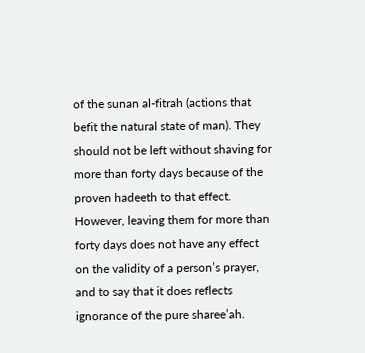of the sunan al-fitrah (actions that befit the natural state of man). They should not be left without shaving for more than forty days because of the proven hadeeth to that effect. However, leaving them for more than forty days does not have any effect on the validity of a person’s prayer, and to say that it does reflects ignorance of the pure sharee’ah.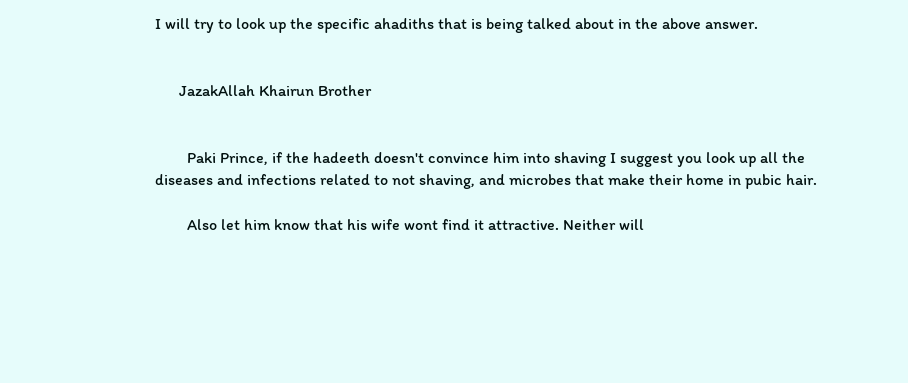I will try to look up the specific ahadiths that is being talked about in the above answer.


      JazakAllah Khairun Brother


        Paki Prince, if the hadeeth doesn't convince him into shaving I suggest you look up all the diseases and infections related to not shaving, and microbes that make their home in pubic hair.

        Also let him know that his wife wont find it attractive. Neither will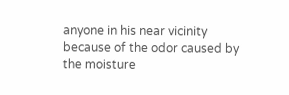anyone in his near vicinity because of the odor caused by the moisture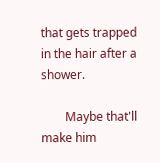that gets trapped in the hair after a shower.

        Maybe that'll make him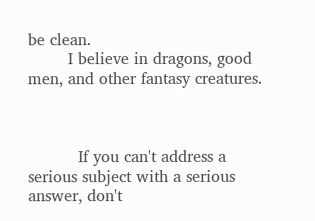be clean.
        I believe in dragons, good men, and other fantasy creatures.



          If you can't address a serious subject with a serious answer, don't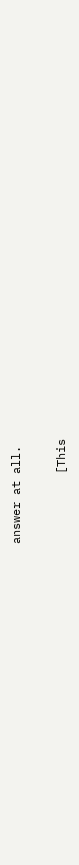answer at all.

          [This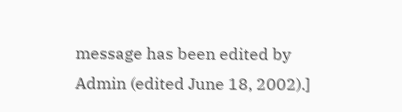message has been edited by Admin (edited June 18, 2002).]